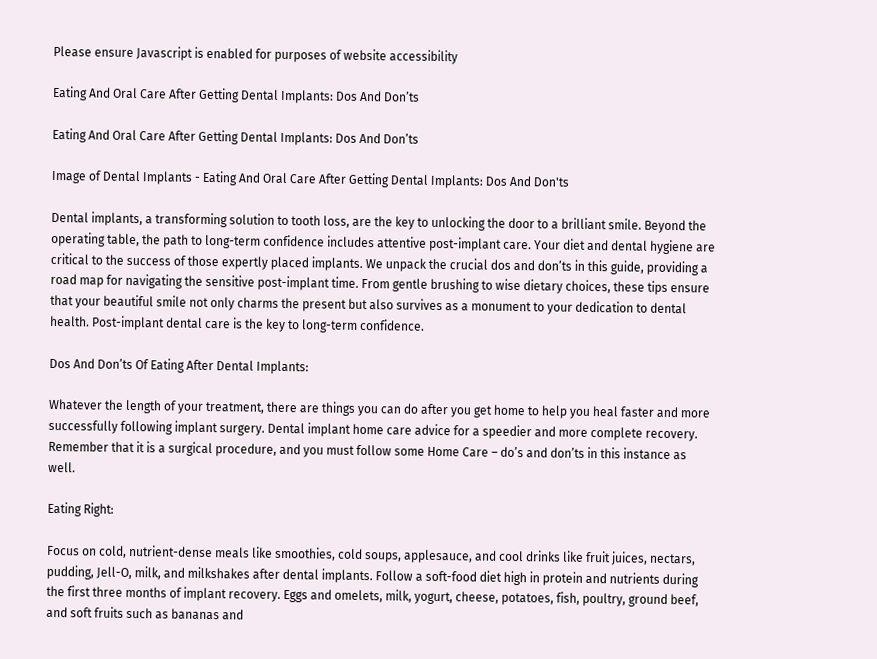Please ensure Javascript is enabled for purposes of website accessibility

Eating And Oral Care After Getting Dental Implants: Dos And Don’ts

Eating And Oral Care After Getting Dental Implants: Dos And Don’ts

Image of Dental Implants - Eating And Oral Care After Getting Dental Implants: Dos And Don'ts

Dental implants, a transforming solution to tooth loss, are the key to unlocking the door to a brilliant smile. Beyond the operating table, the path to long-term confidence includes attentive post-implant care. Your diet and dental hygiene are critical to the success of those expertly placed implants. We unpack the crucial dos and don’ts in this guide, providing a road map for navigating the sensitive post-implant time. From gentle brushing to wise dietary choices, these tips ensure that your beautiful smile not only charms the present but also survives as a monument to your dedication to dental health. Post-implant dental care is the key to long-term confidence.

Dos And Don’ts Of Eating After Dental Implants:

Whatever the length of your treatment, there are things you can do after you get home to help you heal faster and more successfully following implant surgery. Dental implant home care advice for a speedier and more complete recovery. Remember that it is a surgical procedure, and you must follow some Home Care – do’s and don’ts in this instance as well.

Eating Right:

Focus on cold, nutrient-dense meals like smoothies, cold soups, applesauce, and cool drinks like fruit juices, nectars, pudding, Jell-O, milk, and milkshakes after dental implants. Follow a soft-food diet high in protein and nutrients during the first three months of implant recovery. Eggs and omelets, milk, yogurt, cheese, potatoes, fish, poultry, ground beef, and soft fruits such as bananas and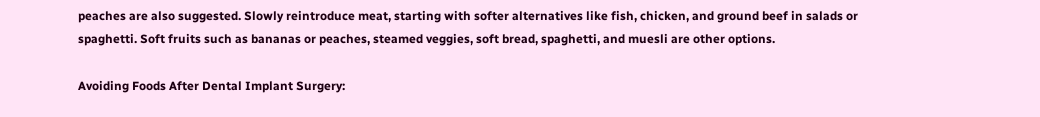peaches are also suggested. Slowly reintroduce meat, starting with softer alternatives like fish, chicken, and ground beef in salads or spaghetti. Soft fruits such as bananas or peaches, steamed veggies, soft bread, spaghetti, and muesli are other options.

Avoiding Foods After Dental Implant Surgery: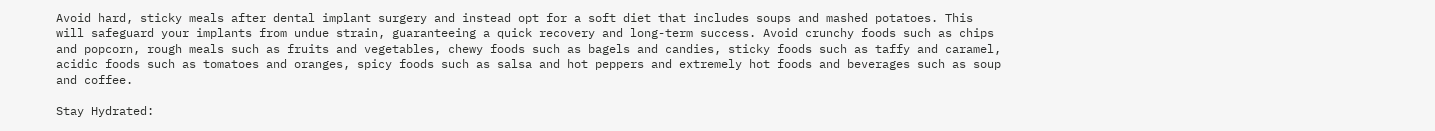Avoid hard, sticky meals after dental implant surgery and instead opt for a soft diet that includes soups and mashed potatoes. This will safeguard your implants from undue strain, guaranteeing a quick recovery and long-term success. Avoid crunchy foods such as chips and popcorn, rough meals such as fruits and vegetables, chewy foods such as bagels and candies, sticky foods such as taffy and caramel, acidic foods such as tomatoes and oranges, spicy foods such as salsa and hot peppers and extremely hot foods and beverages such as soup and coffee.

Stay Hydrated: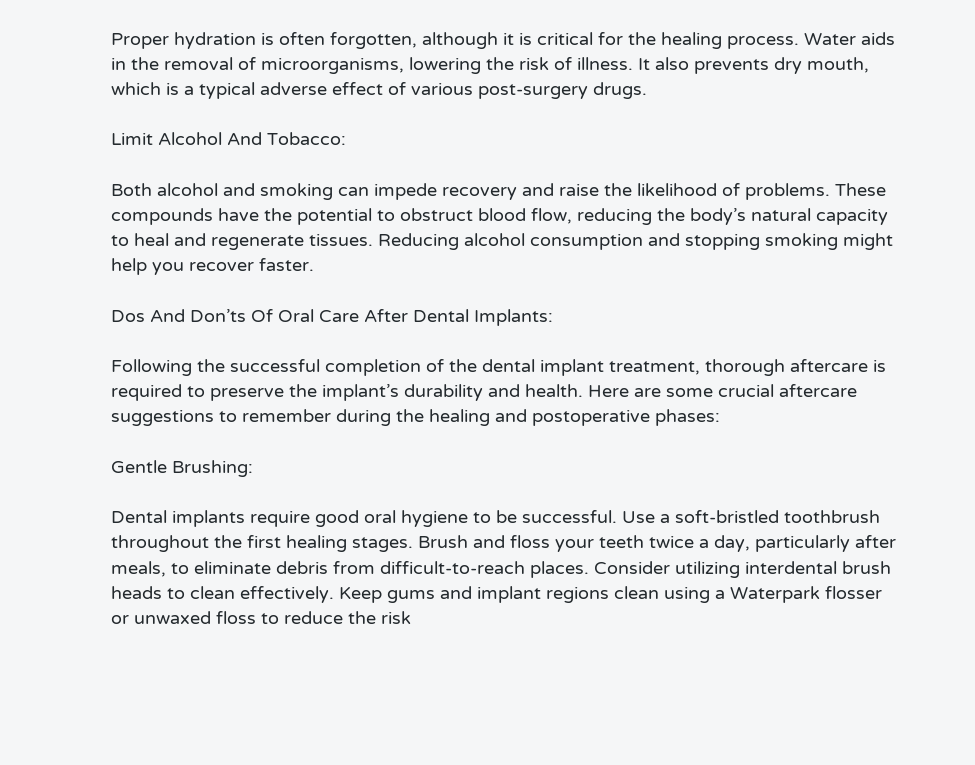Proper hydration is often forgotten, although it is critical for the healing process. Water aids in the removal of microorganisms, lowering the risk of illness. It also prevents dry mouth, which is a typical adverse effect of various post-surgery drugs.

Limit Alcohol And Tobacco:

Both alcohol and smoking can impede recovery and raise the likelihood of problems. These compounds have the potential to obstruct blood flow, reducing the body’s natural capacity to heal and regenerate tissues. Reducing alcohol consumption and stopping smoking might help you recover faster.

Dos And Don’ts Of Oral Care After Dental Implants:

Following the successful completion of the dental implant treatment, thorough aftercare is required to preserve the implant’s durability and health. Here are some crucial aftercare suggestions to remember during the healing and postoperative phases:

Gentle Brushing:

Dental implants require good oral hygiene to be successful. Use a soft-bristled toothbrush throughout the first healing stages. Brush and floss your teeth twice a day, particularly after meals, to eliminate debris from difficult-to-reach places. Consider utilizing interdental brush heads to clean effectively. Keep gums and implant regions clean using a Waterpark flosser or unwaxed floss to reduce the risk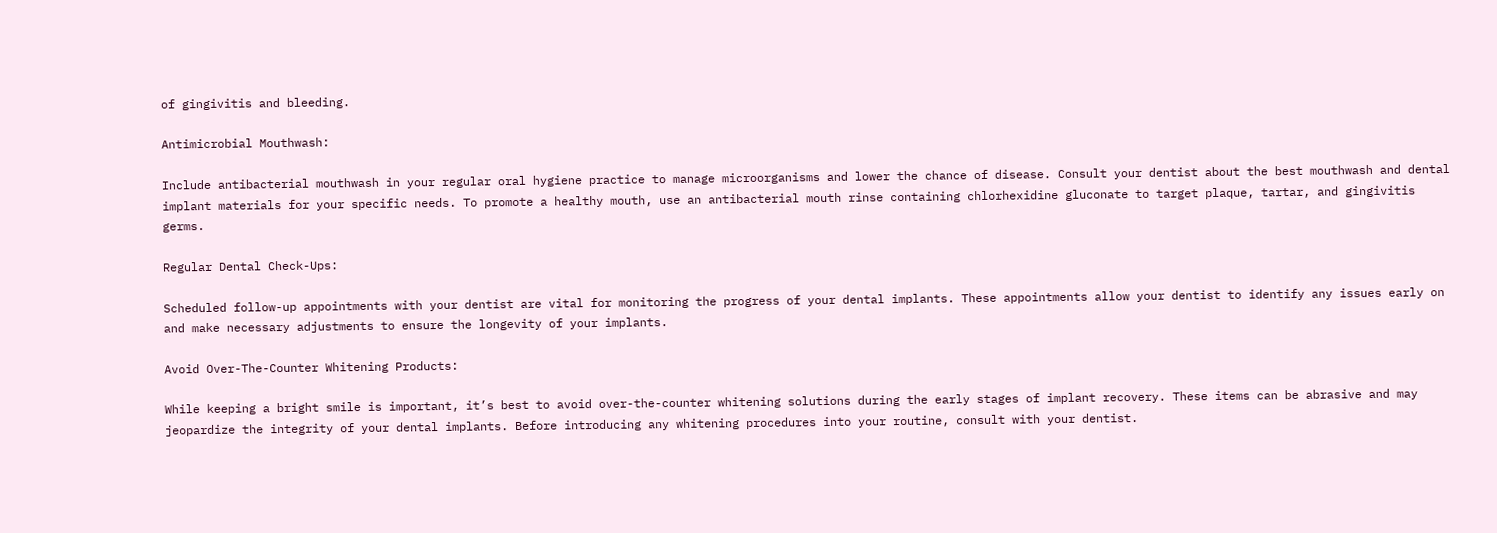of gingivitis and bleeding.

Antimicrobial Mouthwash:

Include antibacterial mouthwash in your regular oral hygiene practice to manage microorganisms and lower the chance of disease. Consult your dentist about the best mouthwash and dental implant materials for your specific needs. To promote a healthy mouth, use an antibacterial mouth rinse containing chlorhexidine gluconate to target plaque, tartar, and gingivitis germs.

Regular Dental Check-Ups:

Scheduled follow-up appointments with your dentist are vital for monitoring the progress of your dental implants. These appointments allow your dentist to identify any issues early on and make necessary adjustments to ensure the longevity of your implants.

Avoid Over-The-Counter Whitening Products:

While keeping a bright smile is important, it’s best to avoid over-the-counter whitening solutions during the early stages of implant recovery. These items can be abrasive and may jeopardize the integrity of your dental implants. Before introducing any whitening procedures into your routine, consult with your dentist.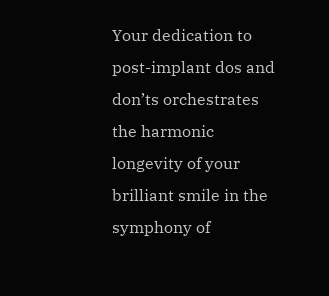Your dedication to post-implant dos and don’ts orchestrates the harmonic longevity of your brilliant smile in the symphony of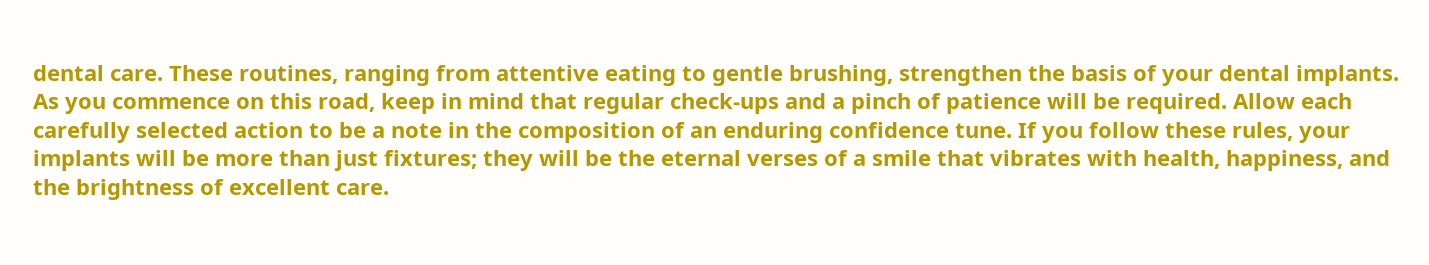dental care. These routines, ranging from attentive eating to gentle brushing, strengthen the basis of your dental implants. As you commence on this road, keep in mind that regular check-ups and a pinch of patience will be required. Allow each carefully selected action to be a note in the composition of an enduring confidence tune. If you follow these rules, your implants will be more than just fixtures; they will be the eternal verses of a smile that vibrates with health, happiness, and the brightness of excellent care.